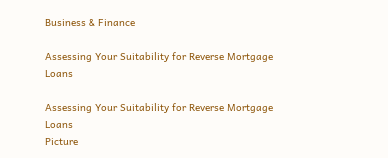Business & Finance

Assessing Your Suitability for Reverse Mortgage Loans

Assessing Your Suitability for Reverse Mortgage Loans
Picture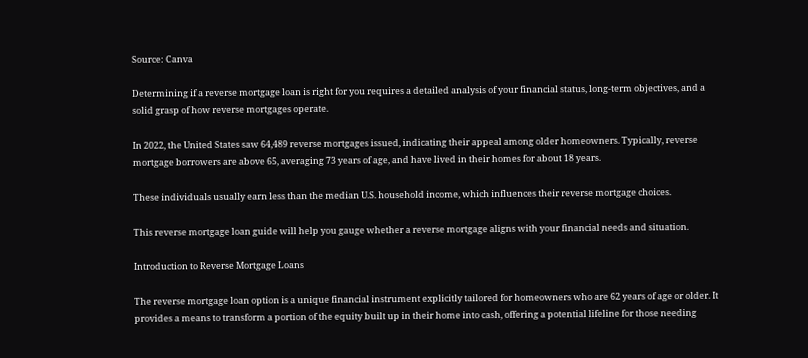Source: Canva

Determining if a reverse mortgage loan is right for you requires a detailed analysis of your financial status, long-term objectives, and a solid grasp of how reverse mortgages operate.

In 2022, the United States saw 64,489 reverse mortgages issued, indicating their appeal among older homeowners. Typically, reverse mortgage borrowers are above 65, averaging 73 years of age, and have lived in their homes for about 18 years.

These individuals usually earn less than the median U.S. household income, which influences their reverse mortgage choices.

This reverse mortgage loan guide will help you gauge whether a reverse mortgage aligns with your financial needs and situation.

Introduction to Reverse Mortgage Loans

The reverse mortgage loan option is a unique financial instrument explicitly tailored for homeowners who are 62 years of age or older. It provides a means to transform a portion of the equity built up in their home into cash, offering a potential lifeline for those needing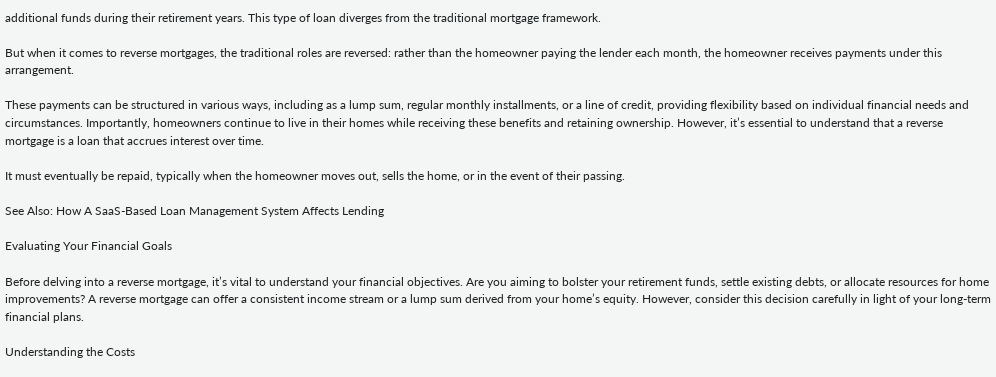additional funds during their retirement years. This type of loan diverges from the traditional mortgage framework.

But when it comes to reverse mortgages, the traditional roles are reversed: rather than the homeowner paying the lender each month, the homeowner receives payments under this arrangement.

These payments can be structured in various ways, including as a lump sum, regular monthly installments, or a line of credit, providing flexibility based on individual financial needs and circumstances. Importantly, homeowners continue to live in their homes while receiving these benefits and retaining ownership. However, it’s essential to understand that a reverse mortgage is a loan that accrues interest over time.

It must eventually be repaid, typically when the homeowner moves out, sells the home, or in the event of their passing.

See Also: How A SaaS-Based Loan Management System Affects Lending

Evaluating Your Financial Goals

Before delving into a reverse mortgage, it’s vital to understand your financial objectives. Are you aiming to bolster your retirement funds, settle existing debts, or allocate resources for home improvements? A reverse mortgage can offer a consistent income stream or a lump sum derived from your home’s equity. However, consider this decision carefully in light of your long-term financial plans.

Understanding the Costs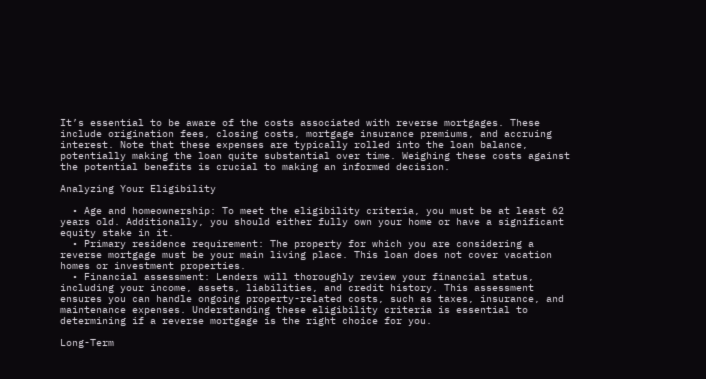It’s essential to be aware of the costs associated with reverse mortgages. These include origination fees, closing costs, mortgage insurance premiums, and accruing interest. Note that these expenses are typically rolled into the loan balance, potentially making the loan quite substantial over time. Weighing these costs against the potential benefits is crucial to making an informed decision.

Analyzing Your Eligibility

  • Age and homeownership: To meet the eligibility criteria, you must be at least 62 years old. Additionally, you should either fully own your home or have a significant equity stake in it.
  • Primary residence requirement: The property for which you are considering a reverse mortgage must be your main living place. This loan does not cover vacation homes or investment properties.
  • Financial assessment: Lenders will thoroughly review your financial status, including your income, assets, liabilities, and credit history. This assessment ensures you can handle ongoing property-related costs, such as taxes, insurance, and maintenance expenses. Understanding these eligibility criteria is essential to determining if a reverse mortgage is the right choice for you.

Long-Term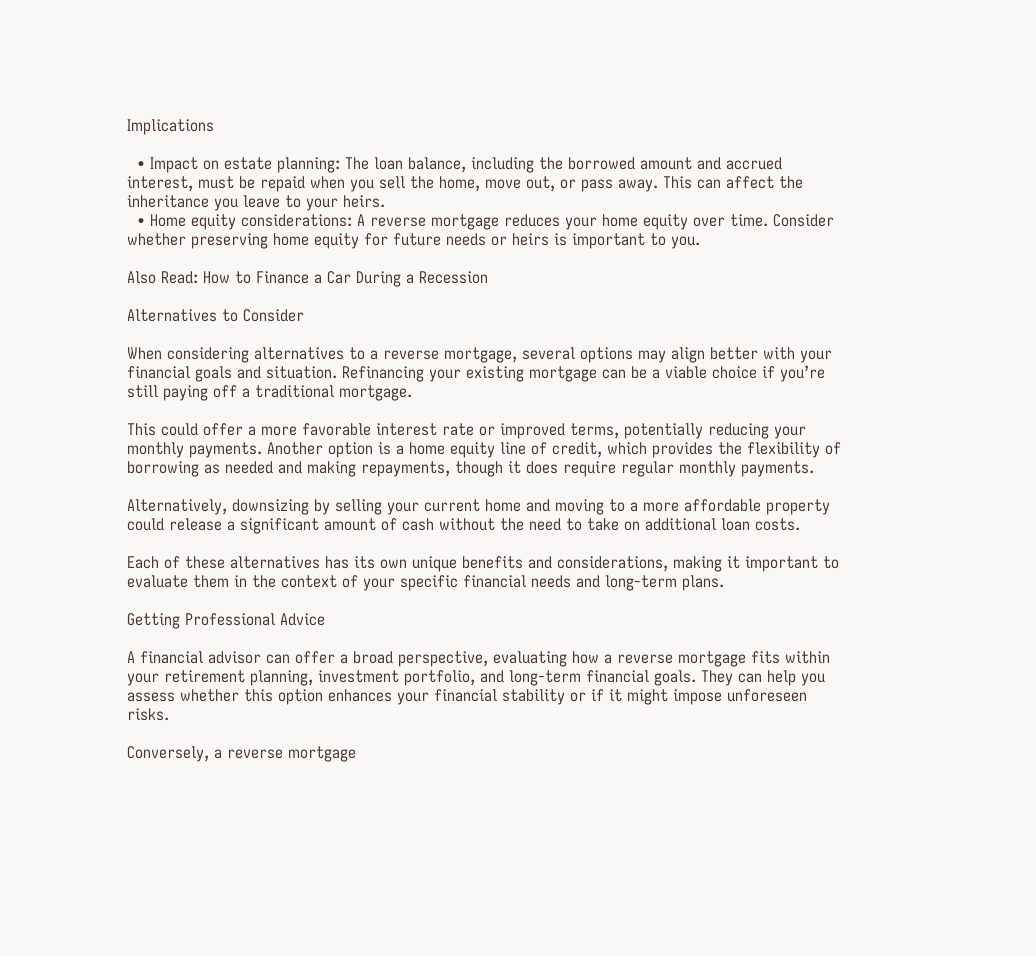Implications

  • Impact on estate planning: The loan balance, including the borrowed amount and accrued interest, must be repaid when you sell the home, move out, or pass away. This can affect the inheritance you leave to your heirs.
  • Home equity considerations: A reverse mortgage reduces your home equity over time. Consider whether preserving home equity for future needs or heirs is important to you.

Also Read: How to Finance a Car During a Recession

Alternatives to Consider

When considering alternatives to a reverse mortgage, several options may align better with your financial goals and situation. Refinancing your existing mortgage can be a viable choice if you’re still paying off a traditional mortgage.

This could offer a more favorable interest rate or improved terms, potentially reducing your monthly payments. Another option is a home equity line of credit, which provides the flexibility of borrowing as needed and making repayments, though it does require regular monthly payments.

Alternatively, downsizing by selling your current home and moving to a more affordable property could release a significant amount of cash without the need to take on additional loan costs.

Each of these alternatives has its own unique benefits and considerations, making it important to evaluate them in the context of your specific financial needs and long-term plans.

Getting Professional Advice

A financial advisor can offer a broad perspective, evaluating how a reverse mortgage fits within your retirement planning, investment portfolio, and long-term financial goals. They can help you assess whether this option enhances your financial stability or if it might impose unforeseen risks.

Conversely, a reverse mortgage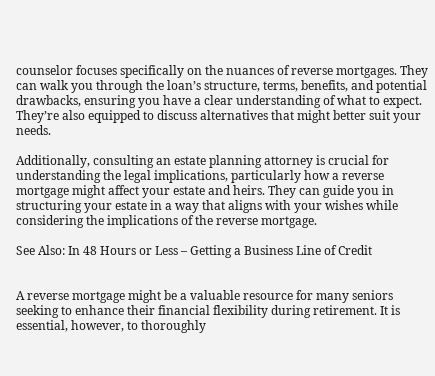counselor focuses specifically on the nuances of reverse mortgages. They can walk you through the loan’s structure, terms, benefits, and potential drawbacks, ensuring you have a clear understanding of what to expect. They’re also equipped to discuss alternatives that might better suit your needs.

Additionally, consulting an estate planning attorney is crucial for understanding the legal implications, particularly how a reverse mortgage might affect your estate and heirs. They can guide you in structuring your estate in a way that aligns with your wishes while considering the implications of the reverse mortgage.

See Also: In 48 Hours or Less – Getting a Business Line of Credit


A reverse mortgage might be a valuable resource for many seniors seeking to enhance their financial flexibility during retirement. It is essential, however, to thoroughly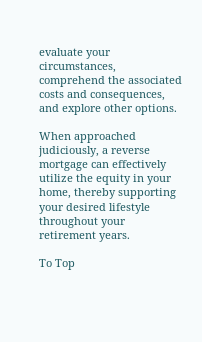evaluate your circumstances, comprehend the associated costs and consequences, and explore other options.

When approached judiciously, a reverse mortgage can effectively utilize the equity in your home, thereby supporting your desired lifestyle throughout your retirement years.

To Top